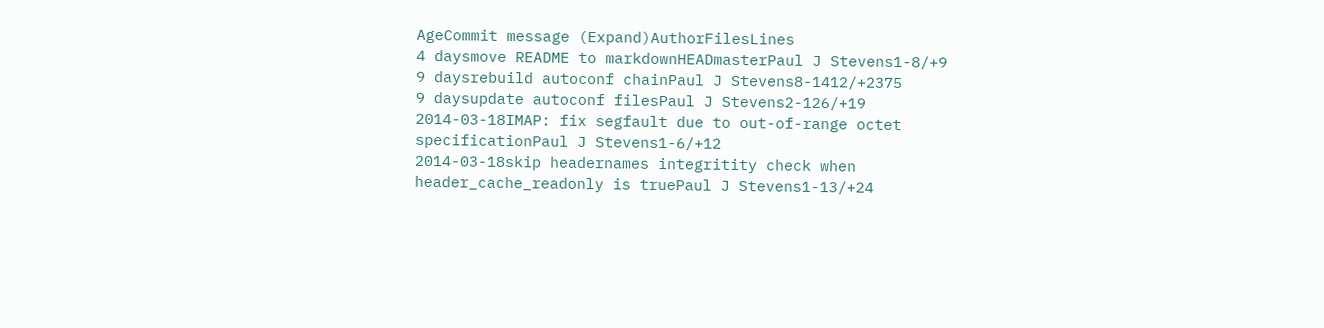AgeCommit message (Expand)AuthorFilesLines
4 daysmove README to markdownHEADmasterPaul J Stevens1-8/+9
9 daysrebuild autoconf chainPaul J Stevens8-1412/+2375
9 daysupdate autoconf filesPaul J Stevens2-126/+19
2014-03-18IMAP: fix segfault due to out-of-range octet specificationPaul J Stevens1-6/+12
2014-03-18skip headernames integritity check when header_cache_readonly is truePaul J Stevens1-13/+24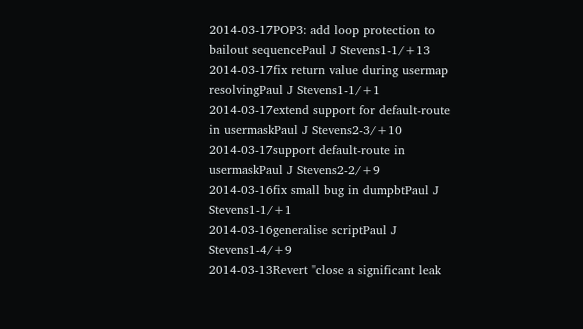2014-03-17POP3: add loop protection to bailout sequencePaul J Stevens1-1/+13
2014-03-17fix return value during usermap resolvingPaul J Stevens1-1/+1
2014-03-17extend support for default-route in usermaskPaul J Stevens2-3/+10
2014-03-17support default-route in usermaskPaul J Stevens2-2/+9
2014-03-16fix small bug in dumpbtPaul J Stevens1-1/+1
2014-03-16generalise scriptPaul J Stevens1-4/+9
2014-03-13Revert "close a significant leak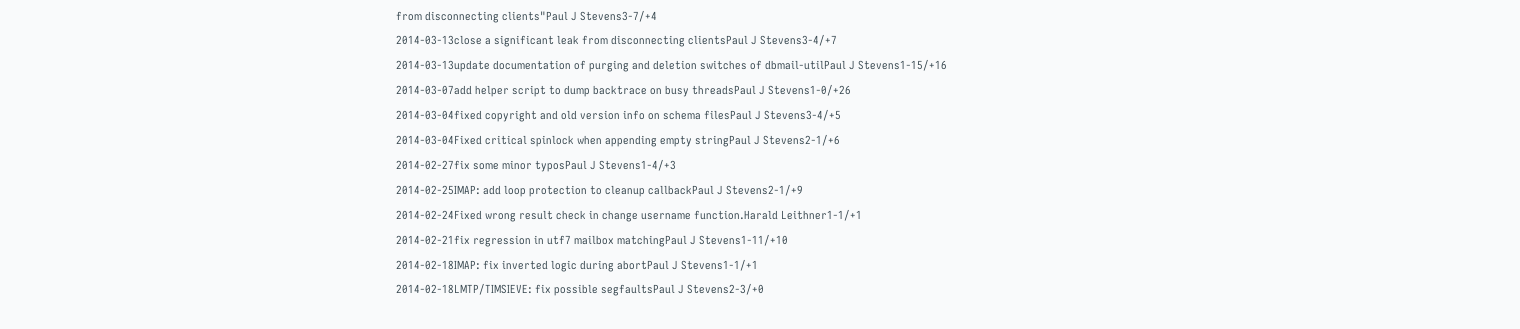from disconnecting clients"Paul J Stevens3-7/+4
2014-03-13close a significant leak from disconnecting clientsPaul J Stevens3-4/+7
2014-03-13update documentation of purging and deletion switches of dbmail-utilPaul J Stevens1-15/+16
2014-03-07add helper script to dump backtrace on busy threadsPaul J Stevens1-0/+26
2014-03-04fixed copyright and old version info on schema filesPaul J Stevens3-4/+5
2014-03-04Fixed critical spinlock when appending empty stringPaul J Stevens2-1/+6
2014-02-27fix some minor typosPaul J Stevens1-4/+3
2014-02-25IMAP: add loop protection to cleanup callbackPaul J Stevens2-1/+9
2014-02-24Fixed wrong result check in change username function.Harald Leithner1-1/+1
2014-02-21fix regression in utf7 mailbox matchingPaul J Stevens1-11/+10
2014-02-18IMAP: fix inverted logic during abortPaul J Stevens1-1/+1
2014-02-18LMTP/TIMSIEVE: fix possible segfaultsPaul J Stevens2-3/+0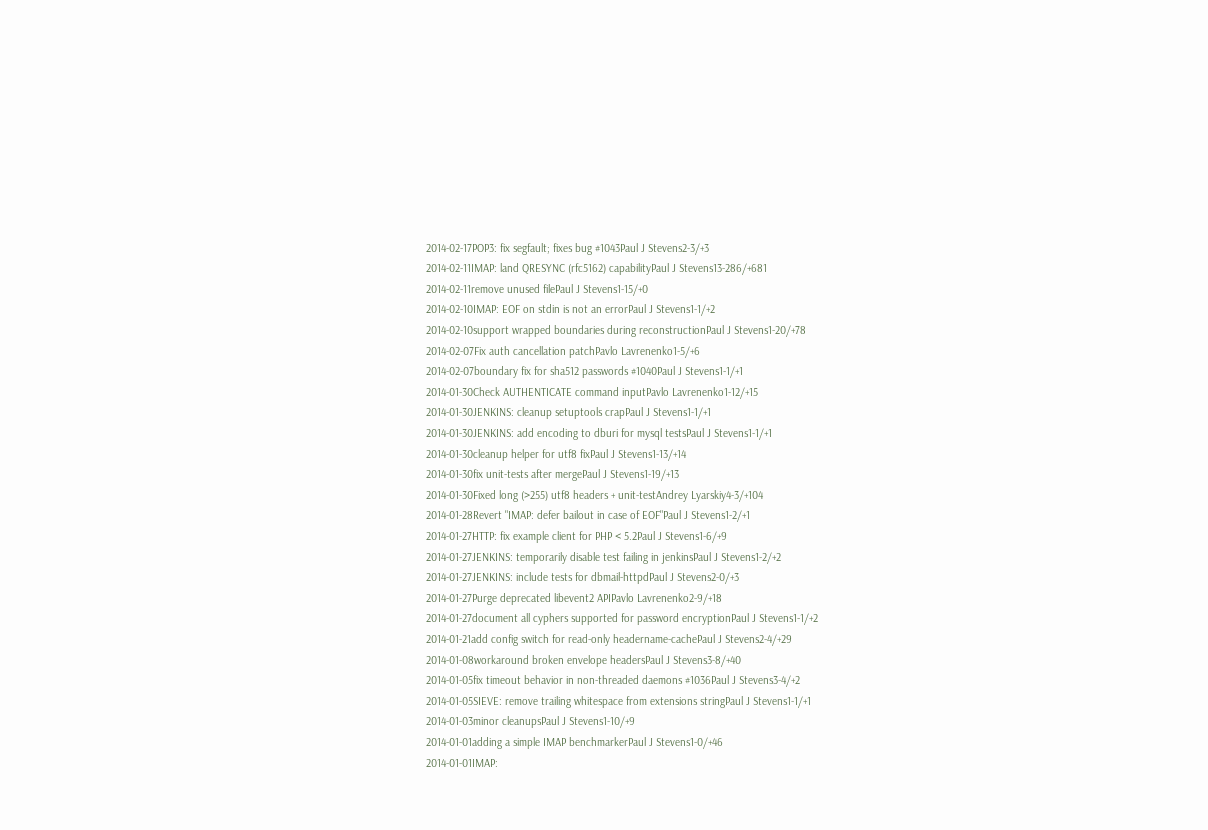2014-02-17POP3: fix segfault; fixes bug #1043Paul J Stevens2-3/+3
2014-02-11IMAP: land QRESYNC (rfc5162) capabilityPaul J Stevens13-286/+681
2014-02-11remove unused filePaul J Stevens1-15/+0
2014-02-10IMAP: EOF on stdin is not an errorPaul J Stevens1-1/+2
2014-02-10support wrapped boundaries during reconstructionPaul J Stevens1-20/+78
2014-02-07Fix auth cancellation patchPavlo Lavrenenko1-5/+6
2014-02-07boundary fix for sha512 passwords #1040Paul J Stevens1-1/+1
2014-01-30Check AUTHENTICATE command inputPavlo Lavrenenko1-12/+15
2014-01-30JENKINS: cleanup setuptools crapPaul J Stevens1-1/+1
2014-01-30JENKINS: add encoding to dburi for mysql testsPaul J Stevens1-1/+1
2014-01-30cleanup helper for utf8 fixPaul J Stevens1-13/+14
2014-01-30fix unit-tests after mergePaul J Stevens1-19/+13
2014-01-30Fixed long (>255) utf8 headers + unit-testAndrey Lyarskiy4-3/+104
2014-01-28Revert "IMAP: defer bailout in case of EOF"Paul J Stevens1-2/+1
2014-01-27HTTP: fix example client for PHP < 5.2Paul J Stevens1-6/+9
2014-01-27JENKINS: temporarily disable test failing in jenkinsPaul J Stevens1-2/+2
2014-01-27JENKINS: include tests for dbmail-httpdPaul J Stevens2-0/+3
2014-01-27Purge deprecated libevent2 APIPavlo Lavrenenko2-9/+18
2014-01-27document all cyphers supported for password encryptionPaul J Stevens1-1/+2
2014-01-21add config switch for read-only headername-cachePaul J Stevens2-4/+29
2014-01-08workaround broken envelope headersPaul J Stevens3-8/+40
2014-01-05fix timeout behavior in non-threaded daemons #1036Paul J Stevens3-4/+2
2014-01-05SIEVE: remove trailing whitespace from extensions stringPaul J Stevens1-1/+1
2014-01-03minor cleanupsPaul J Stevens1-10/+9
2014-01-01adding a simple IMAP benchmarkerPaul J Stevens1-0/+46
2014-01-01IMAP: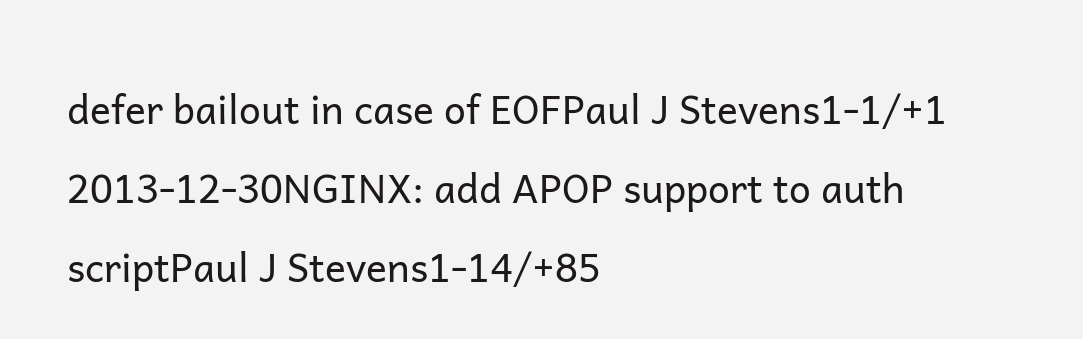defer bailout in case of EOFPaul J Stevens1-1/+1
2013-12-30NGINX: add APOP support to auth scriptPaul J Stevens1-14/+85